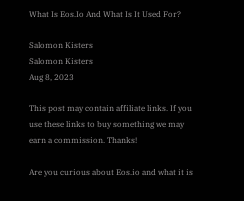What Is Eos.Io And What Is It Used For?

Salomon Kisters
Salomon Kisters
Aug 8, 2023

This post may contain affiliate links. If you use these links to buy something we may earn a commission. Thanks!

Are you curious about Eos.io and what it is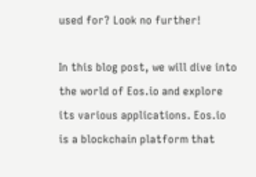used for? Look no further!

In this blog post, we will dive into the world of Eos.io and explore its various applications. Eos.io is a blockchain platform that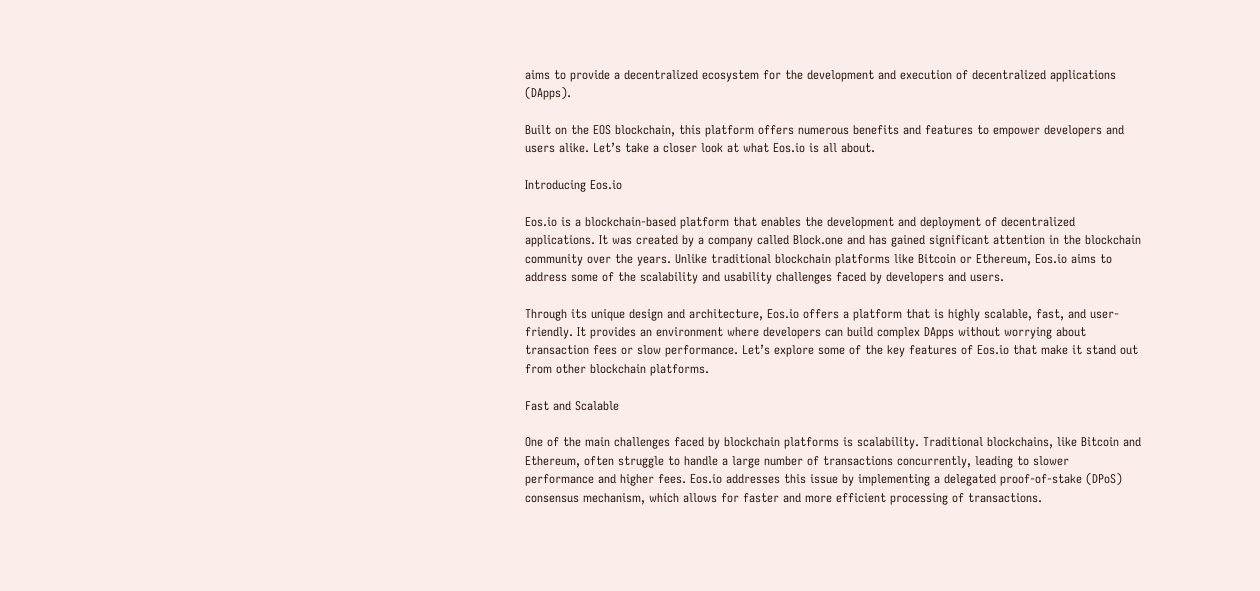aims to provide a decentralized ecosystem for the development and execution of decentralized applications (DApps).

Built on the EOS blockchain, this platform offers numerous benefits and features to empower developers and users alike. Let’s take a closer look at what Eos.io is all about.

Introducing Eos.io

Eos.io is a blockchain-based platform that enables the development and deployment of decentralized applications. It was created by a company called Block.one and has gained significant attention in the blockchain community over the years. Unlike traditional blockchain platforms like Bitcoin or Ethereum, Eos.io aims to address some of the scalability and usability challenges faced by developers and users.

Through its unique design and architecture, Eos.io offers a platform that is highly scalable, fast, and user-friendly. It provides an environment where developers can build complex DApps without worrying about transaction fees or slow performance. Let’s explore some of the key features of Eos.io that make it stand out from other blockchain platforms.

Fast and Scalable

One of the main challenges faced by blockchain platforms is scalability. Traditional blockchains, like Bitcoin and Ethereum, often struggle to handle a large number of transactions concurrently, leading to slower performance and higher fees. Eos.io addresses this issue by implementing a delegated proof-of-stake (DPoS) consensus mechanism, which allows for faster and more efficient processing of transactions.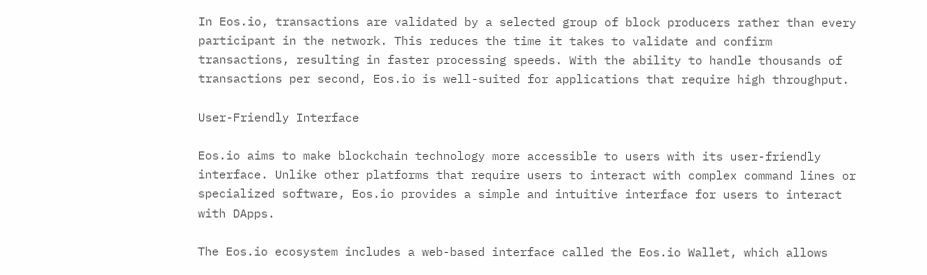In Eos.io, transactions are validated by a selected group of block producers rather than every participant in the network. This reduces the time it takes to validate and confirm transactions, resulting in faster processing speeds. With the ability to handle thousands of transactions per second, Eos.io is well-suited for applications that require high throughput.

User-Friendly Interface

Eos.io aims to make blockchain technology more accessible to users with its user-friendly interface. Unlike other platforms that require users to interact with complex command lines or specialized software, Eos.io provides a simple and intuitive interface for users to interact with DApps.

The Eos.io ecosystem includes a web-based interface called the Eos.io Wallet, which allows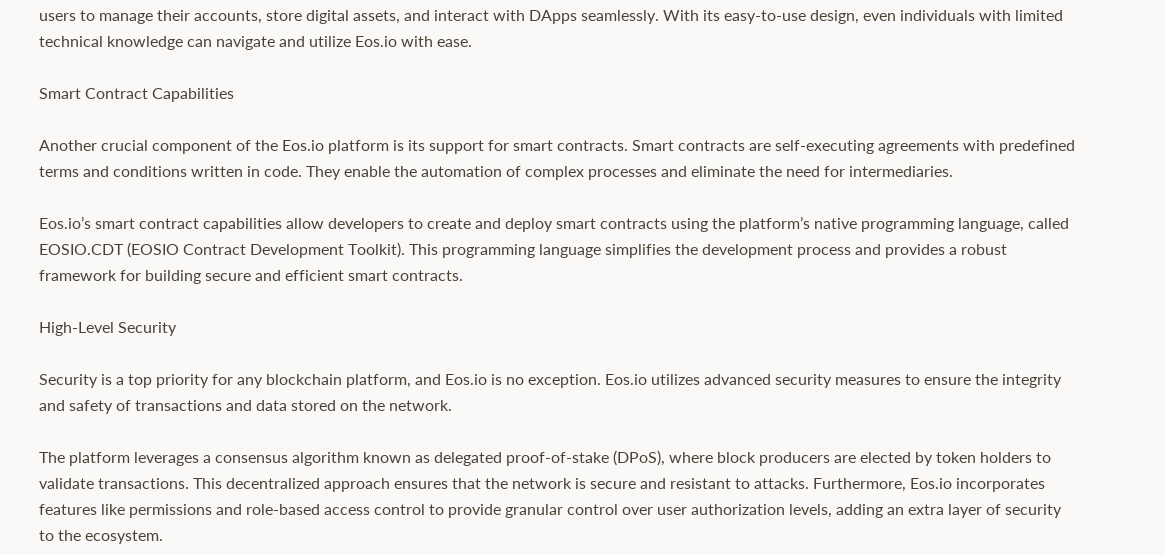users to manage their accounts, store digital assets, and interact with DApps seamlessly. With its easy-to-use design, even individuals with limited technical knowledge can navigate and utilize Eos.io with ease.

Smart Contract Capabilities

Another crucial component of the Eos.io platform is its support for smart contracts. Smart contracts are self-executing agreements with predefined terms and conditions written in code. They enable the automation of complex processes and eliminate the need for intermediaries.

Eos.io’s smart contract capabilities allow developers to create and deploy smart contracts using the platform’s native programming language, called EOSIO.CDT (EOSIO Contract Development Toolkit). This programming language simplifies the development process and provides a robust framework for building secure and efficient smart contracts.

High-Level Security

Security is a top priority for any blockchain platform, and Eos.io is no exception. Eos.io utilizes advanced security measures to ensure the integrity and safety of transactions and data stored on the network.

The platform leverages a consensus algorithm known as delegated proof-of-stake (DPoS), where block producers are elected by token holders to validate transactions. This decentralized approach ensures that the network is secure and resistant to attacks. Furthermore, Eos.io incorporates features like permissions and role-based access control to provide granular control over user authorization levels, adding an extra layer of security to the ecosystem.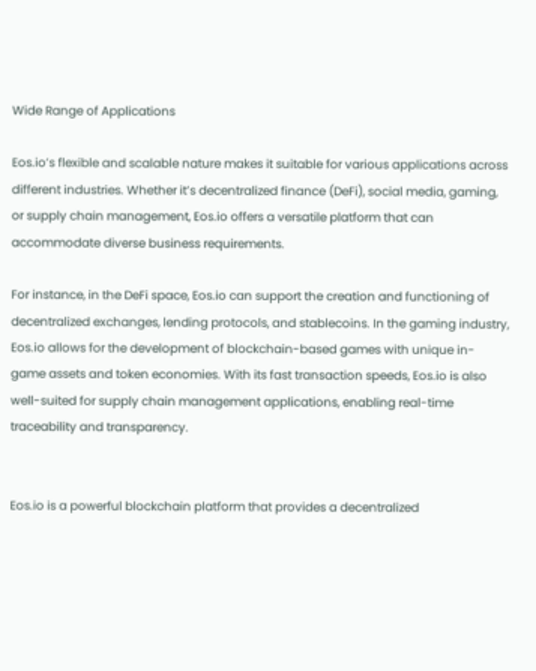Wide Range of Applications

Eos.io’s flexible and scalable nature makes it suitable for various applications across different industries. Whether it’s decentralized finance (DeFi), social media, gaming, or supply chain management, Eos.io offers a versatile platform that can accommodate diverse business requirements.

For instance, in the DeFi space, Eos.io can support the creation and functioning of decentralized exchanges, lending protocols, and stablecoins. In the gaming industry, Eos.io allows for the development of blockchain-based games with unique in-game assets and token economies. With its fast transaction speeds, Eos.io is also well-suited for supply chain management applications, enabling real-time traceability and transparency.


Eos.io is a powerful blockchain platform that provides a decentralized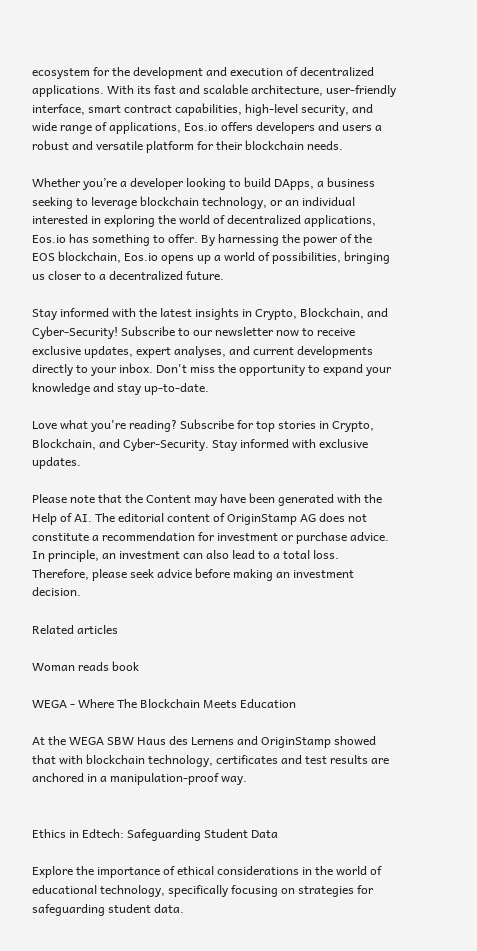ecosystem for the development and execution of decentralized applications. With its fast and scalable architecture, user-friendly interface, smart contract capabilities, high-level security, and wide range of applications, Eos.io offers developers and users a robust and versatile platform for their blockchain needs.

Whether you’re a developer looking to build DApps, a business seeking to leverage blockchain technology, or an individual interested in exploring the world of decentralized applications, Eos.io has something to offer. By harnessing the power of the EOS blockchain, Eos.io opens up a world of possibilities, bringing us closer to a decentralized future.

Stay informed with the latest insights in Crypto, Blockchain, and Cyber-Security! Subscribe to our newsletter now to receive exclusive updates, expert analyses, and current developments directly to your inbox. Don't miss the opportunity to expand your knowledge and stay up-to-date.

Love what you're reading? Subscribe for top stories in Crypto, Blockchain, and Cyber-Security. Stay informed with exclusive updates.

Please note that the Content may have been generated with the Help of AI. The editorial content of OriginStamp AG does not constitute a recommendation for investment or purchase advice. In principle, an investment can also lead to a total loss. Therefore, please seek advice before making an investment decision.

Related articles

Woman reads book

WEGA - Where The Blockchain Meets Education

At the WEGA SBW Haus des Lernens and OriginStamp showed that with blockchain technology, certificates and test results are anchored in a manipulation-proof way.


Ethics in Edtech: Safeguarding Student Data

Explore the importance of ethical considerations in the world of educational technology, specifically focusing on strategies for safeguarding student data.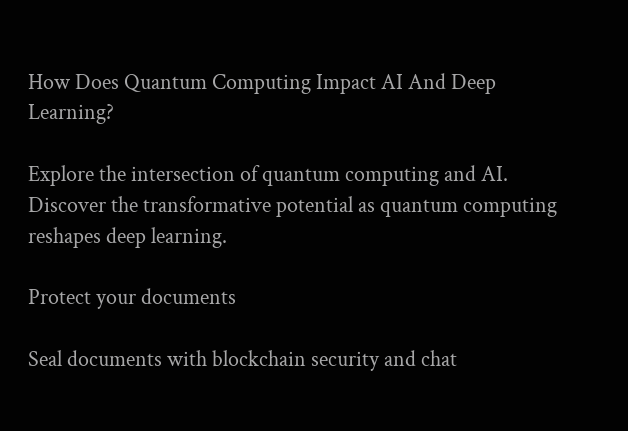How Does Quantum Computing Impact AI And Deep Learning?

Explore the intersection of quantum computing and AI. Discover the transformative potential as quantum computing reshapes deep learning.

Protect your documents

Seal documents with blockchain security and chat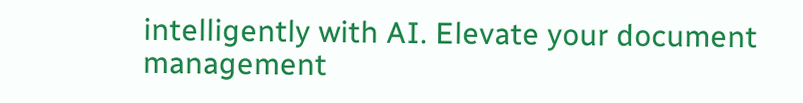intelligently with AI. Elevate your document management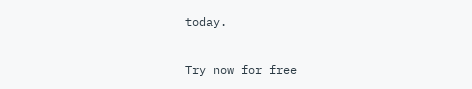today.

Try now for free